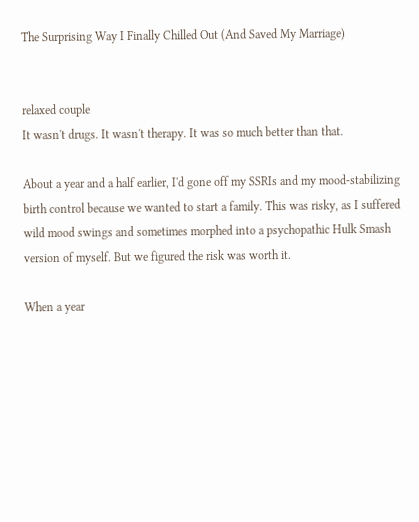The Surprising Way I Finally Chilled Out (And Saved My Marriage)


relaxed couple
It wasn't drugs. It wasn't therapy. It was so much better than that.

About a year and a half earlier, I'd gone off my SSRIs and my mood-stabilizing birth control because we wanted to start a family. This was risky, as I suffered wild mood swings and sometimes morphed into a psychopathic Hulk Smash version of myself. But we figured the risk was worth it.

When a year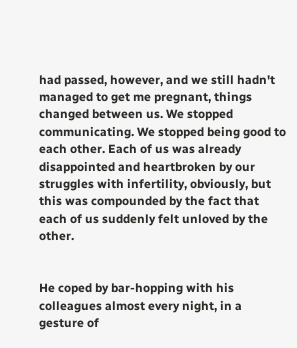had passed, however, and we still hadn't managed to get me pregnant, things changed between us. We stopped communicating. We stopped being good to each other. Each of us was already disappointed and heartbroken by our struggles with infertility, obviously, but this was compounded by the fact that each of us suddenly felt unloved by the other.


He coped by bar-hopping with his colleagues almost every night, in a gesture of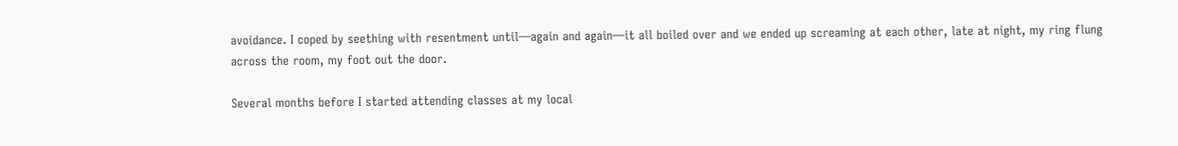avoidance. I coped by seething with resentment until—again and again—it all boiled over and we ended up screaming at each other, late at night, my ring flung across the room, my foot out the door.

Several months before I started attending classes at my local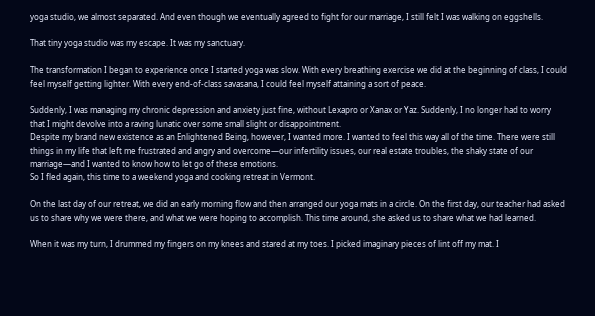yoga studio, we almost separated. And even though we eventually agreed to fight for our marriage, I still felt I was walking on eggshells.

That tiny yoga studio was my escape. It was my sanctuary.

The transformation I began to experience once I started yoga was slow. With every breathing exercise we did at the beginning of class, I could feel myself getting lighter. With every end-of-class savasana, I could feel myself attaining a sort of peace.

Suddenly, I was managing my chronic depression and anxiety just fine, without Lexapro or Xanax or Yaz. Suddenly, I no longer had to worry that I might devolve into a raving lunatic over some small slight or disappointment.
Despite my brand new existence as an Enlightened Being, however, I wanted more. I wanted to feel this way all of the time. There were still things in my life that left me frustrated and angry and overcome—our infertility issues, our real estate troubles, the shaky state of our marriage—and I wanted to know how to let go of these emotions.
So I fled again, this time to a weekend yoga and cooking retreat in Vermont.

On the last day of our retreat, we did an early morning flow and then arranged our yoga mats in a circle. On the first day, our teacher had asked us to share why we were there, and what we were hoping to accomplish. This time around, she asked us to share what we had learned.

When it was my turn, I drummed my fingers on my knees and stared at my toes. I picked imaginary pieces of lint off my mat. I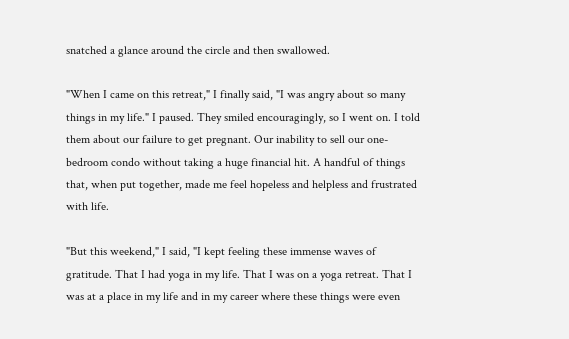snatched a glance around the circle and then swallowed.

"When I came on this retreat," I finally said, "I was angry about so many things in my life." I paused. They smiled encouragingly, so I went on. I told them about our failure to get pregnant. Our inability to sell our one-bedroom condo without taking a huge financial hit. A handful of things that, when put together, made me feel hopeless and helpless and frustrated with life.

"But this weekend," I said, "I kept feeling these immense waves of gratitude. That I had yoga in my life. That I was on a yoga retreat. That I was at a place in my life and in my career where these things were even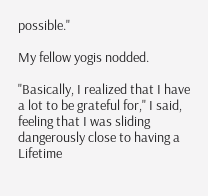possible."

My fellow yogis nodded.

"Basically, I realized that I have a lot to be grateful for," I said, feeling that I was sliding dangerously close to having a Lifetime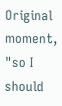Original moment, "so I should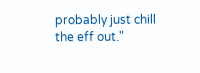probably just chill the eff out."